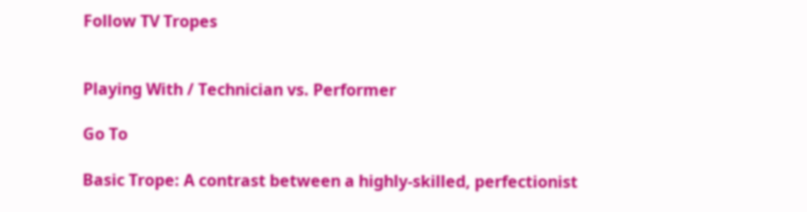Follow TV Tropes


Playing With / Technician vs. Performer

Go To

Basic Trope: A contrast between a highly-skilled, perfectionist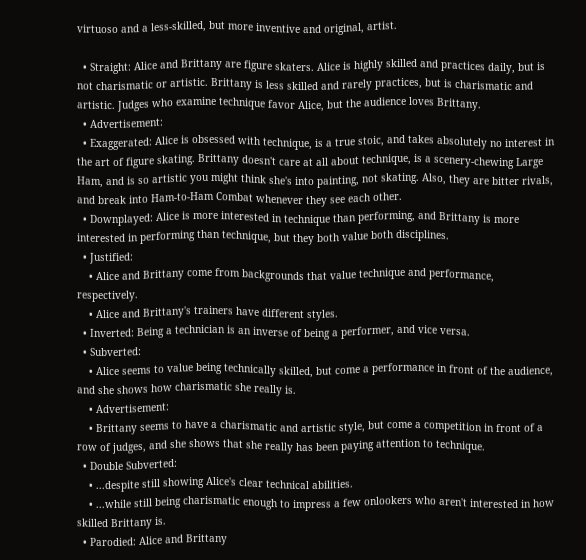virtuoso and a less-skilled, but more inventive and original, artist.

  • Straight: Alice and Brittany are figure skaters. Alice is highly skilled and practices daily, but is not charismatic or artistic. Brittany is less skilled and rarely practices, but is charismatic and artistic. Judges who examine technique favor Alice, but the audience loves Brittany.
  • Advertisement:
  • Exaggerated: Alice is obsessed with technique, is a true stoic, and takes absolutely no interest in the art of figure skating. Brittany doesn't care at all about technique, is a scenery-chewing Large Ham, and is so artistic you might think she's into painting, not skating. Also, they are bitter rivals, and break into Ham-to-Ham Combat whenever they see each other.
  • Downplayed: Alice is more interested in technique than performing, and Brittany is more interested in performing than technique, but they both value both disciplines.
  • Justified:
    • Alice and Brittany come from backgrounds that value technique and performance, respectively.
    • Alice and Brittany's trainers have different styles.
  • Inverted: Being a technician is an inverse of being a performer, and vice versa.
  • Subverted:
    • Alice seems to value being technically skilled, but come a performance in front of the audience, and she shows how charismatic she really is.
    • Advertisement:
    • Brittany seems to have a charismatic and artistic style, but come a competition in front of a row of judges, and she shows that she really has been paying attention to technique.
  • Double Subverted:
    • ...despite still showing Alice's clear technical abilities.
    • ...while still being charismatic enough to impress a few onlookers who aren't interested in how skilled Brittany is.
  • Parodied: Alice and Brittany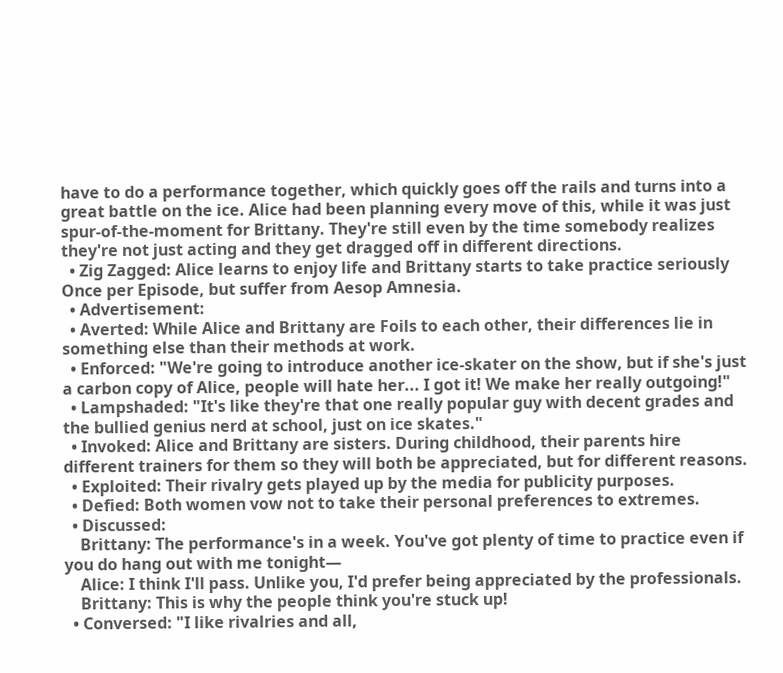have to do a performance together, which quickly goes off the rails and turns into a great battle on the ice. Alice had been planning every move of this, while it was just spur-of-the-moment for Brittany. They're still even by the time somebody realizes they're not just acting and they get dragged off in different directions.
  • Zig Zagged: Alice learns to enjoy life and Brittany starts to take practice seriously Once per Episode, but suffer from Aesop Amnesia.
  • Advertisement:
  • Averted: While Alice and Brittany are Foils to each other, their differences lie in something else than their methods at work.
  • Enforced: "We're going to introduce another ice-skater on the show, but if she's just a carbon copy of Alice, people will hate her... I got it! We make her really outgoing!"
  • Lampshaded: "It's like they're that one really popular guy with decent grades and the bullied genius nerd at school, just on ice skates."
  • Invoked: Alice and Brittany are sisters. During childhood, their parents hire different trainers for them so they will both be appreciated, but for different reasons.
  • Exploited: Their rivalry gets played up by the media for publicity purposes.
  • Defied: Both women vow not to take their personal preferences to extremes.
  • Discussed:
    Brittany: The performance's in a week. You've got plenty of time to practice even if you do hang out with me tonight—
    Alice: I think I'll pass. Unlike you, I'd prefer being appreciated by the professionals.
    Brittany: This is why the people think you're stuck up!
  • Conversed: "I like rivalries and all,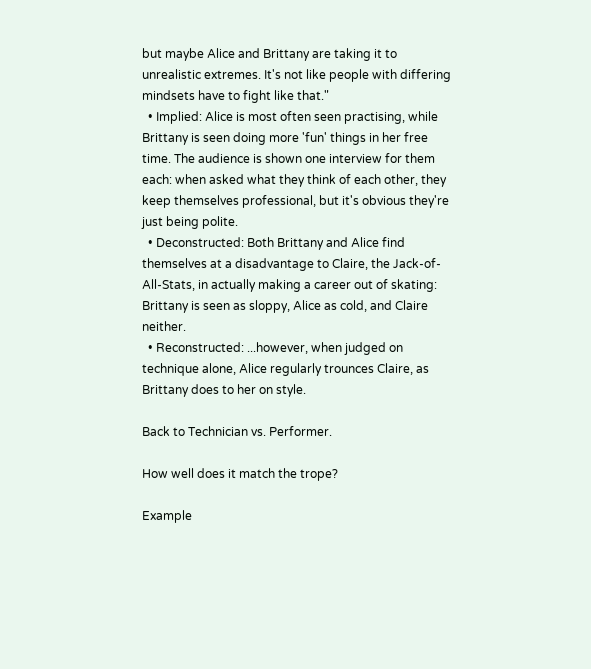but maybe Alice and Brittany are taking it to unrealistic extremes. It's not like people with differing mindsets have to fight like that."
  • Implied: Alice is most often seen practising, while Brittany is seen doing more 'fun' things in her free time. The audience is shown one interview for them each: when asked what they think of each other, they keep themselves professional, but it's obvious they're just being polite.
  • Deconstructed: Both Brittany and Alice find themselves at a disadvantage to Claire, the Jack-of-All-Stats, in actually making a career out of skating: Brittany is seen as sloppy, Alice as cold, and Claire neither.
  • Reconstructed: ...however, when judged on technique alone, Alice regularly trounces Claire, as Brittany does to her on style.

Back to Technician vs. Performer.

How well does it match the trope?

Example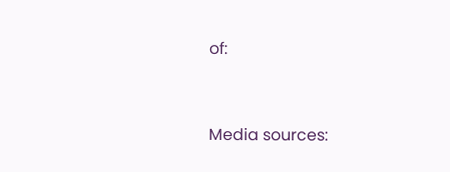of:


Media sources: